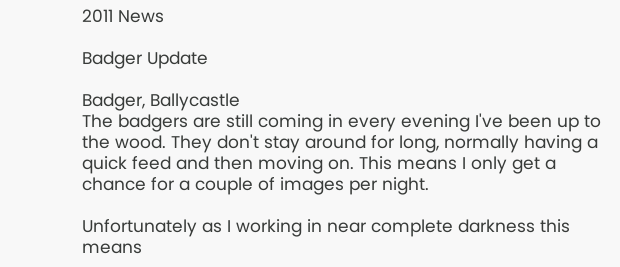2011 News

Badger Update

Badger, Ballycastle
The badgers are still coming in every evening I've been up to the wood. They don't stay around for long, normally having a quick feed and then moving on. This means I only get a chance for a couple of images per night.

Unfortunately as I working in near complete darkness this means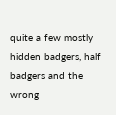quite a few mostly hidden badgers, half badgers and the wrong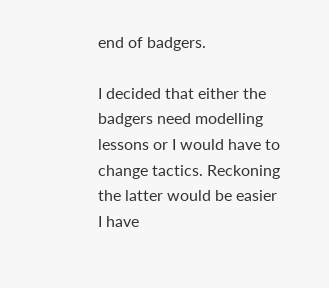end of badgers.

I decided that either the badgers need modelling lessons or I would have to change tactics. Reckoning the latter would be easier I have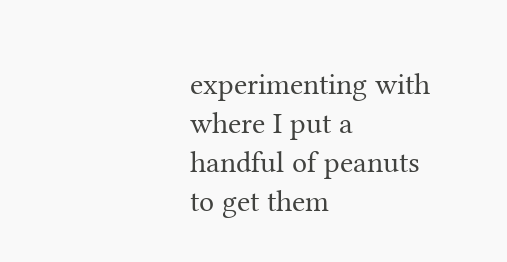experimenting with where I put a handful of peanuts to get them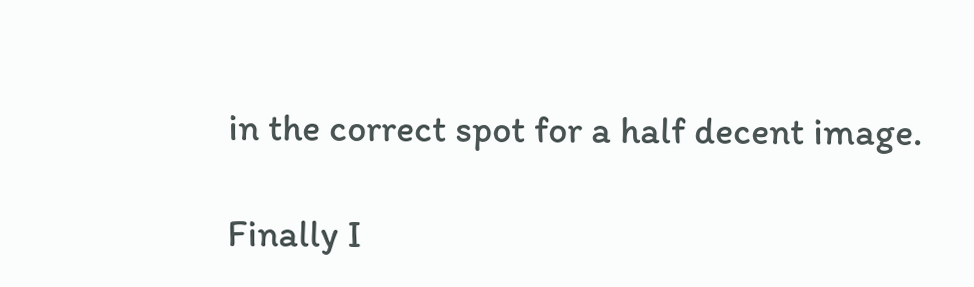in the correct spot for a half decent image.

Finally I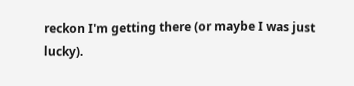reckon I'm getting there (or maybe I was just lucky).